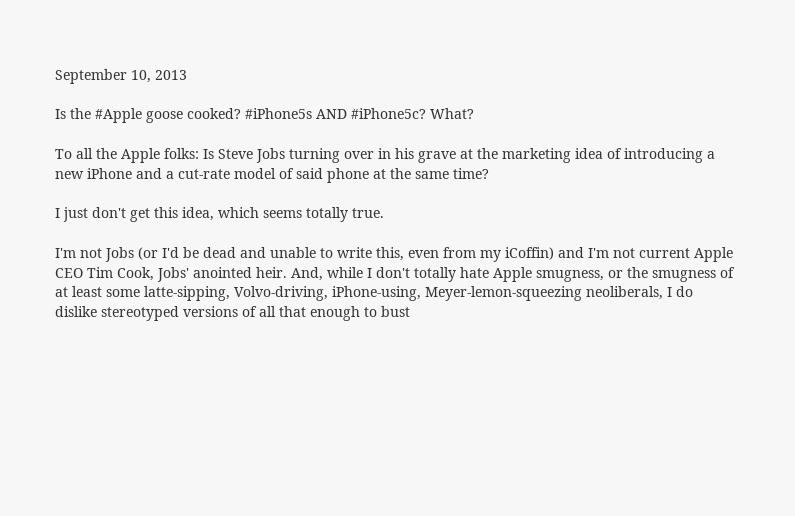September 10, 2013

Is the #Apple goose cooked? #iPhone5s AND #iPhone5c? What?

To all the Apple folks: Is Steve Jobs turning over in his grave at the marketing idea of introducing a new iPhone and a cut-rate model of said phone at the same time?

I just don't get this idea, which seems totally true.

I'm not Jobs (or I'd be dead and unable to write this, even from my iCoffin) and I'm not current Apple CEO Tim Cook, Jobs' anointed heir. And, while I don't totally hate Apple smugness, or the smugness of at least some latte-sipping, Volvo-driving, iPhone-using, Meyer-lemon-squeezing neoliberals, I do dislike stereotyped versions of all that enough to bust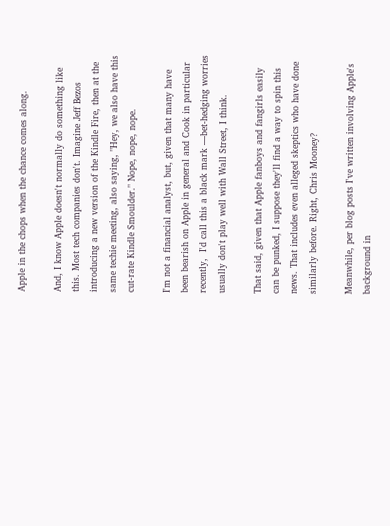Apple in the chops when the chance comes along.

And, I know Apple doesn't normally do something like this. Most tech companies don't. Imagine Jeff Bezos introducing a new version of the Kindle Fire, then at the same techie meeting, also saying, "Hey, we also have this cut-rate Kindle Smoulder." Nope, nope, nope.

I'm not a financial analyst, but, given that many have been bearish on Apple in general and Cook in particular recently,  I'd call this a black mark —bet-hedging worries usually don't play well with Wall Street, I think.

That said, given that Apple fanboys and fangirls easily can be punked, I suppose they'll find a way to spin this news. That includes even alleged skeptics who have done similarly before. Right, Chris Mooney?

Meanwhile, per blog posts I've written involving Apple's background in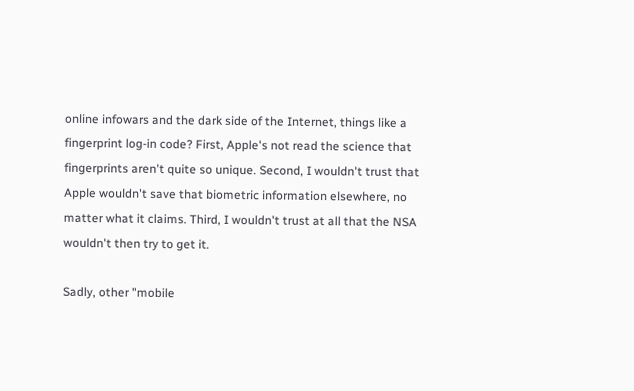online infowars and the dark side of the Internet, things like a fingerprint log-in code? First, Apple's not read the science that fingerprints aren't quite so unique. Second, I wouldn't trust that Apple wouldn't save that biometric information elsewhere, no matter what it claims. Third, I wouldn't trust at all that the NSA wouldn't then try to get it.

Sadly, other "mobile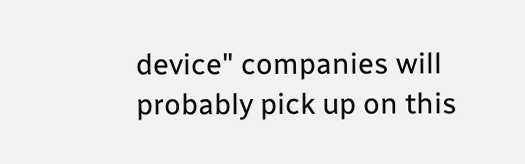device" companies will probably pick up on this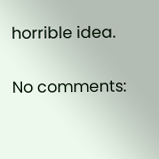horrible idea.

No comments: